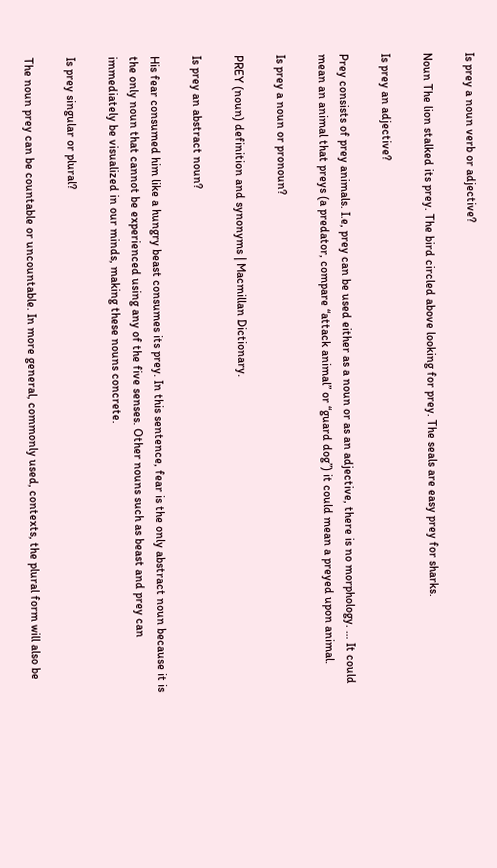Is prey a noun verb or adjective?

Noun The lion stalked its prey. The bird circled above looking for prey. The seals are easy prey for sharks.

Is prey an adjective?

Prey consists of prey animals. I.e, prey can be used either as a noun or as an adjective, there is no morphology. … It could mean an animal that preys (a predator, compare “attack animal” or “guard dog”) it could mean a preyed upon animal.

Is prey a noun or pronoun?

PREY (noun) definition and synonyms | Macmillan Dictionary.

Is prey an abstract noun?

His fear consumed him like a hungry beast consumes its prey. In this sentence, fear is the only abstract noun because it is the only noun that cannot be experienced using any of the five senses. Other nouns such as beast and prey can immediately be visualized in our minds, making these nouns concrete.

Is prey singular or plural?

The noun prey can be countable or uncountable. In more general, commonly used, contexts, the plural form will also be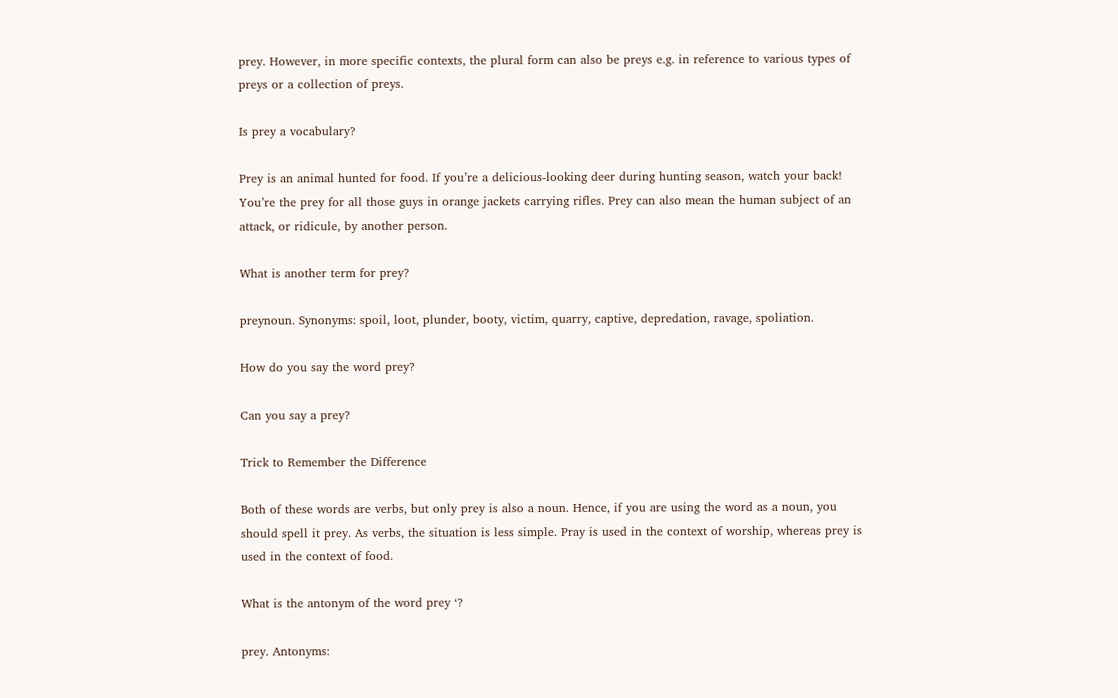prey. However, in more specific contexts, the plural form can also be preys e.g. in reference to various types of preys or a collection of preys.

Is prey a vocabulary?

Prey is an animal hunted for food. If you’re a delicious-looking deer during hunting season, watch your back! You’re the prey for all those guys in orange jackets carrying rifles. Prey can also mean the human subject of an attack, or ridicule, by another person.

What is another term for prey?

preynoun. Synonyms: spoil, loot, plunder, booty, victim, quarry, captive, depredation, ravage, spoliation.

How do you say the word prey?

Can you say a prey?

Trick to Remember the Difference

Both of these words are verbs, but only prey is also a noun. Hence, if you are using the word as a noun, you should spell it prey. As verbs, the situation is less simple. Pray is used in the context of worship, whereas prey is used in the context of food.

What is the antonym of the word prey ‘?

prey. Antonyms: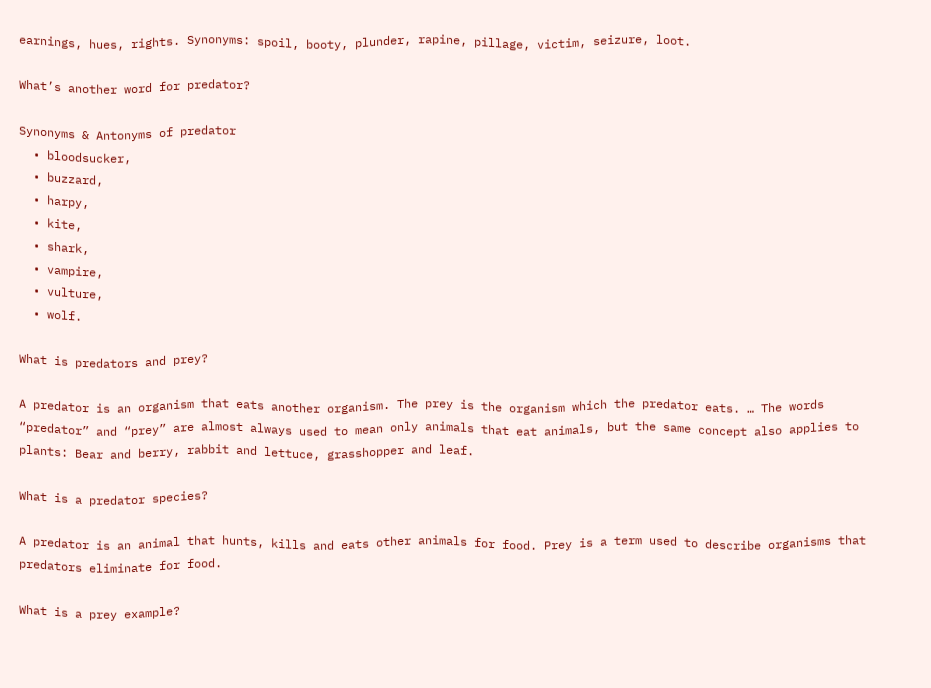earnings, hues, rights. Synonyms: spoil, booty, plunder, rapine, pillage, victim, seizure, loot.

What’s another word for predator?

Synonyms & Antonyms of predator
  • bloodsucker,
  • buzzard,
  • harpy,
  • kite,
  • shark,
  • vampire,
  • vulture,
  • wolf.

What is predators and prey?

A predator is an organism that eats another organism. The prey is the organism which the predator eats. … The words “predator” and “prey” are almost always used to mean only animals that eat animals, but the same concept also applies to plants: Bear and berry, rabbit and lettuce, grasshopper and leaf.

What is a predator species?

A predator is an animal that hunts, kills and eats other animals for food. Prey is a term used to describe organisms that predators eliminate for food.

What is a prey example?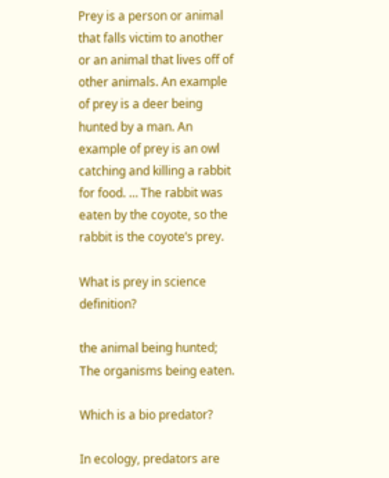Prey is a person or animal that falls victim to another or an animal that lives off of other animals. An example of prey is a deer being hunted by a man. An example of prey is an owl catching and killing a rabbit for food. … The rabbit was eaten by the coyote, so the rabbit is the coyote’s prey.

What is prey in science definition?

the animal being hunted; The organisms being eaten.

Which is a bio predator?

In ecology, predators are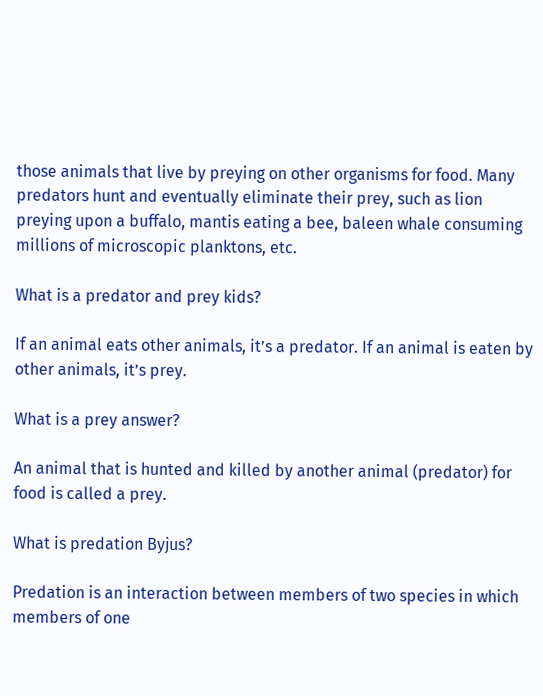those animals that live by preying on other organisms for food. Many predators hunt and eventually eliminate their prey, such as lion preying upon a buffalo, mantis eating a bee, baleen whale consuming millions of microscopic planktons, etc.

What is a predator and prey kids?

If an animal eats other animals, it’s a predator. If an animal is eaten by other animals, it’s prey.

What is a prey answer?

An animal that is hunted and killed by another animal (predator) for food is called a prey.

What is predation Byjus?

Predation is an interaction between members of two species in which members of one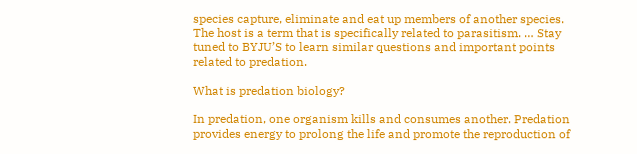species capture, eliminate and eat up members of another species. The host is a term that is specifically related to parasitism. … Stay tuned to BYJU’S to learn similar questions and important points related to predation.

What is predation biology?

In predation, one organism kills and consumes another. Predation provides energy to prolong the life and promote the reproduction of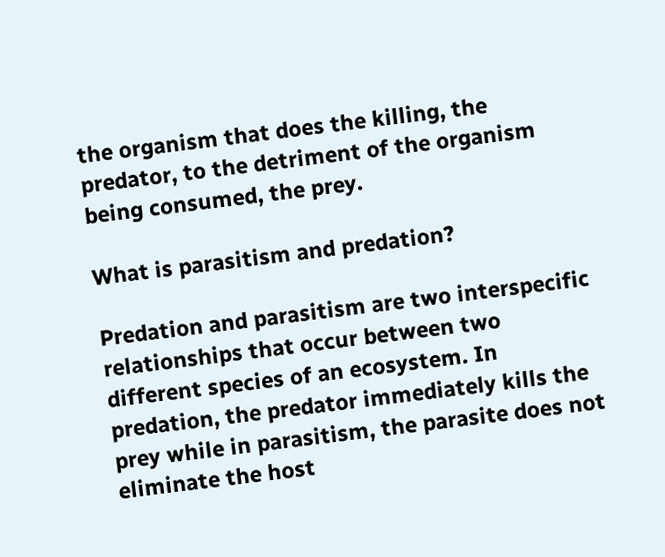the organism that does the killing, the predator, to the detriment of the organism being consumed, the prey.

What is parasitism and predation?

Predation and parasitism are two interspecific relationships that occur between two different species of an ecosystem. In predation, the predator immediately kills the prey while in parasitism, the parasite does not eliminate the host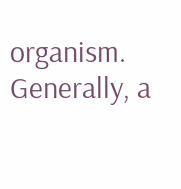organism. Generally, a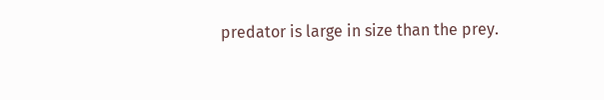predator is large in size than the prey.